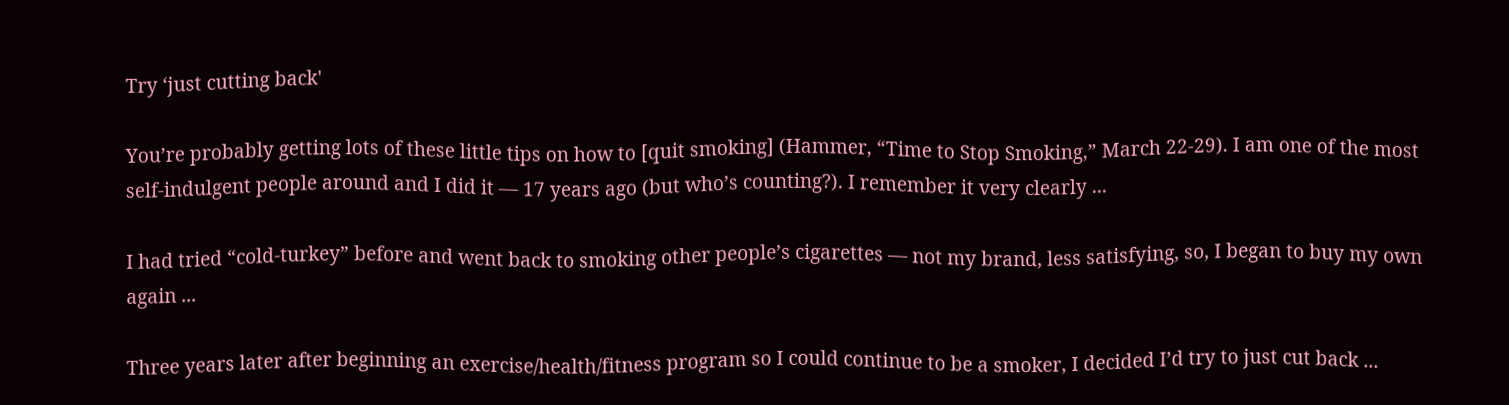Try ‘just cutting back'

You’re probably getting lots of these little tips on how to [quit smoking] (Hammer, “Time to Stop Smoking,” March 22-29). I am one of the most self-indulgent people around and I did it — 17 years ago (but who’s counting?). I remember it very clearly ...

I had tried “cold-turkey” before and went back to smoking other people’s cigarettes — not my brand, less satisfying, so, I began to buy my own again ...

Three years later after beginning an exercise/health/fitness program so I could continue to be a smoker, I decided I’d try to just cut back ...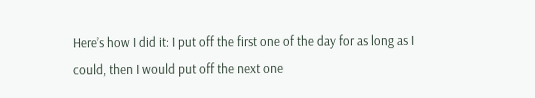Here’s how I did it: I put off the first one of the day for as long as I could, then I would put off the next one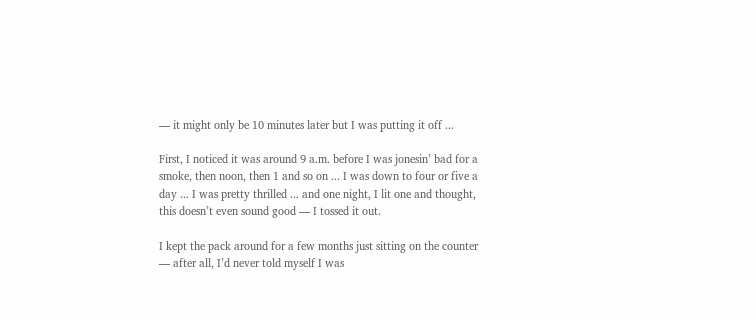— it might only be 10 minutes later but I was putting it off ...

First, I noticed it was around 9 a.m. before I was jonesin’ bad for a smoke, then noon, then 1 and so on ... I was down to four or five a day ... I was pretty thrilled ... and one night, I lit one and thought, this doesn’t even sound good — I tossed it out.

I kept the pack around for a few months just sitting on the counter — after all, I’d never told myself I was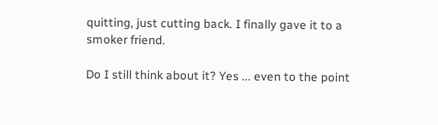quitting, just cutting back. I finally gave it to a smoker friend.

Do I still think about it? Yes ... even to the point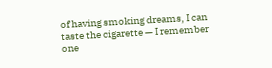of having smoking dreams, I can taste the cigarette — I remember one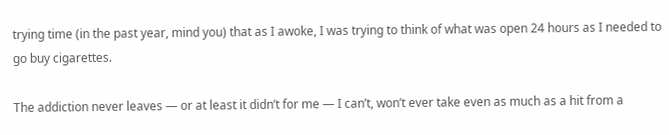trying time (in the past year, mind you) that as I awoke, I was trying to think of what was open 24 hours as I needed to go buy cigarettes.

The addiction never leaves — or at least it didn’t for me — I can’t, won’t ever take even as much as a hit from a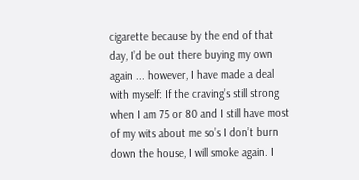cigarette because by the end of that day, I’d be out there buying my own again ... however, I have made a deal with myself: If the craving’s still strong when I am 75 or 80 and I still have most of my wits about me so’s I don’t burn down the house, I will smoke again. I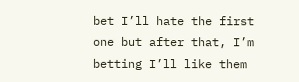bet I’ll hate the first one but after that, I’m betting I’ll like them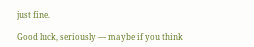just fine.

Good luck, seriously — maybe if you think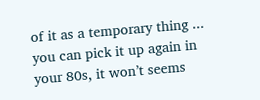of it as a temporary thing ... you can pick it up again in your 80s, it won’t seems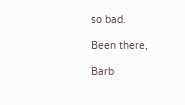so bad.

Been there,

Barb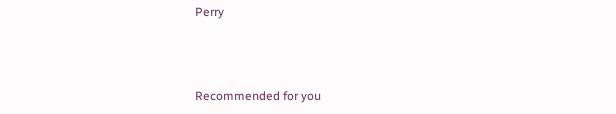Perry



Recommended for you